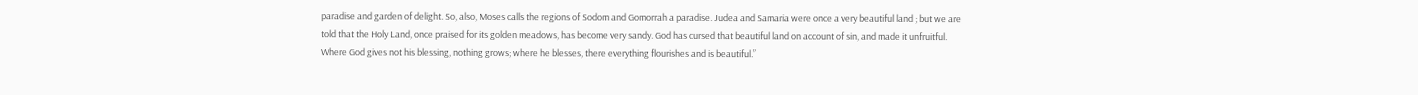paradise and garden of delight. So, also, Moses calls the regions of Sodom and Gomorrah a paradise. Judea and Samaria were once a very beautiful land ; but we are told that the Holy Land, once praised for its golden meadows, has become very sandy. God has cursed that beautiful land on account of sin, and made it unfruitful. Where God gives not his blessing, nothing grows; where he blesses, there everything flourishes and is beautiful.”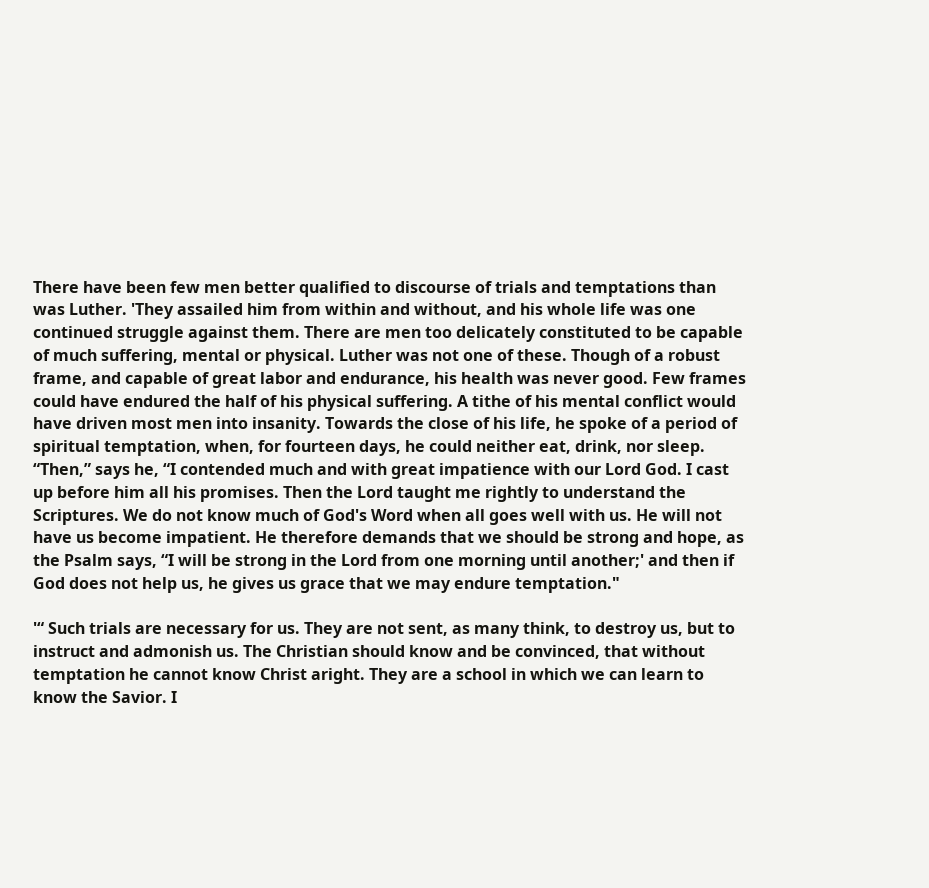There have been few men better qualified to discourse of trials and temptations than was Luther. 'They assailed him from within and without, and his whole life was one continued struggle against them. There are men too delicately constituted to be capable of much suffering, mental or physical. Luther was not one of these. Though of a robust frame, and capable of great labor and endurance, his health was never good. Few frames could have endured the half of his physical suffering. A tithe of his mental conflict would have driven most men into insanity. Towards the close of his life, he spoke of a period of spiritual temptation, when, for fourteen days, he could neither eat, drink, nor sleep. “Then,” says he, “I contended much and with great impatience with our Lord God. I cast up before him all his promises. Then the Lord taught me rightly to understand the Scriptures. We do not know much of God's Word when all goes well with us. He will not have us become impatient. He therefore demands that we should be strong and hope, as the Psalm says, “I will be strong in the Lord from one morning until another;' and then if God does not help us, he gives us grace that we may endure temptation."

'“ Such trials are necessary for us. They are not sent, as many think, to destroy us, but to instruct and admonish us. The Christian should know and be convinced, that without temptation he cannot know Christ aright. They are a school in which we can learn to know the Savior. I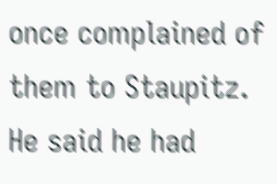once complained of them to Staupitz. He said he had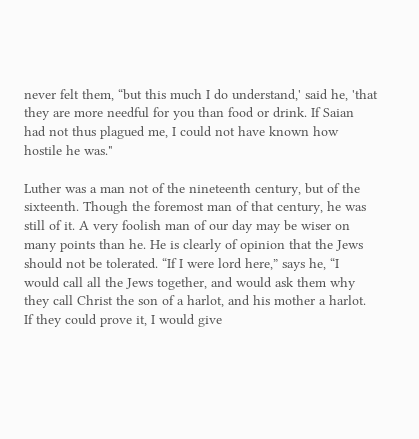never felt them, “but this much I do understand,' said he, 'that they are more needful for you than food or drink. If Saian had not thus plagued me, I could not have known how hostile he was."

Luther was a man not of the nineteenth century, but of the sixteenth. Though the foremost man of that century, he was still of it. A very foolish man of our day may be wiser on many points than he. He is clearly of opinion that the Jews should not be tolerated. “If I were lord here,” says he, “I would call all the Jews together, and would ask them why they call Christ the son of a harlot, and his mother a harlot. If they could prove it, I would give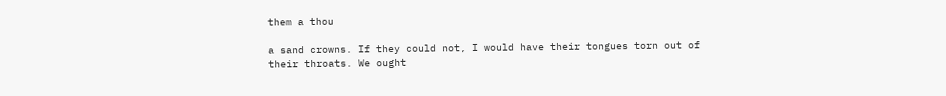them a thou

a sand crowns. If they could not, I would have their tongues torn out of their throats. We ought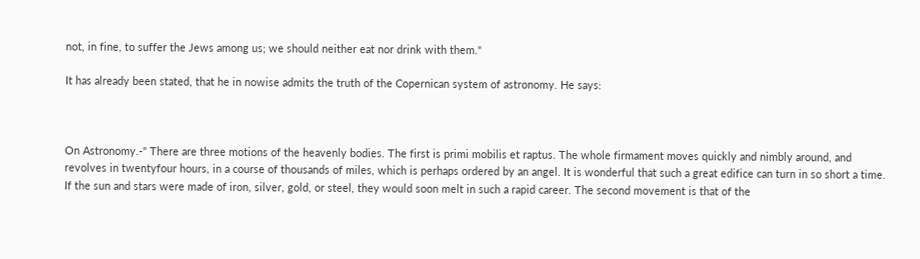not, in fine, to suffer the Jews among us; we should neither eat nor drink with them."

It has already been stated, that he in nowise admits the truth of the Copernican system of astronomy. He says:



On Astronomy.-" There are three motions of the heavenly bodies. The first is primi mobilis et raptus. The whole firmament moves quickly and nimbly around, and revolves in twentyfour hours, in a course of thousands of miles, which is perhaps ordered by an angel. It is wonderful that such a great edifice can turn in so short a time. If the sun and stars were made of iron, silver, gold, or steel, they would soon melt in such a rapid career. The second movement is that of the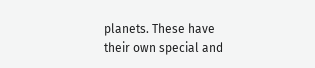planets. These have their own special and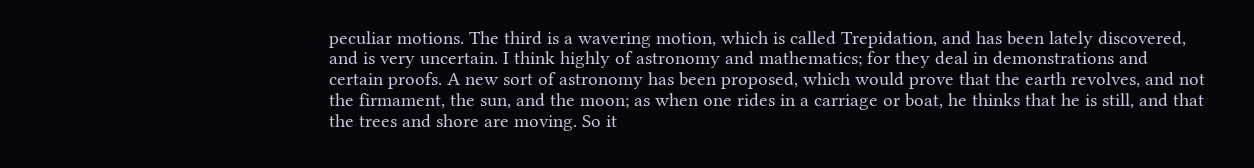peculiar motions. The third is a wavering motion, which is called Trepidation, and has been lately discovered, and is very uncertain. I think highly of astronomy and mathematics; for they deal in demonstrations and certain proofs. A new sort of astronomy has been proposed, which would prove that the earth revolves, and not the firmament, the sun, and the moon; as when one rides in a carriage or boat, he thinks that he is still, and that the trees and shore are moving. So it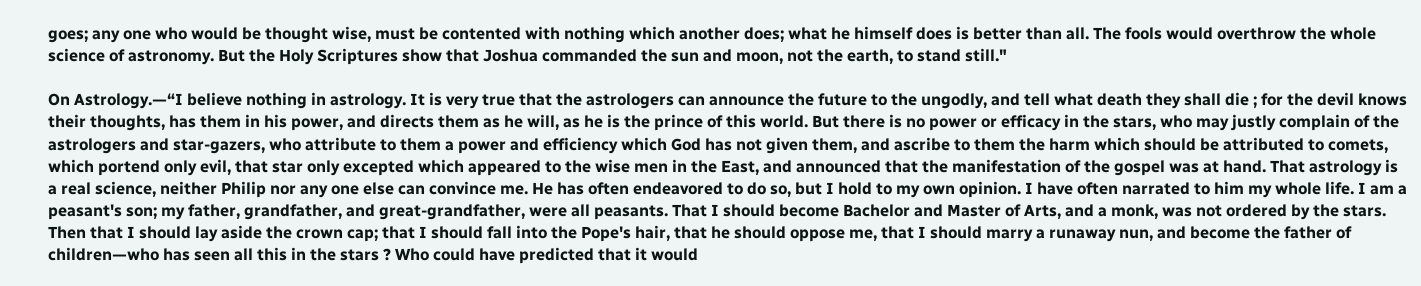goes; any one who would be thought wise, must be contented with nothing which another does; what he himself does is better than all. The fools would overthrow the whole science of astronomy. But the Holy Scriptures show that Joshua commanded the sun and moon, not the earth, to stand still."

On Astrology.—“I believe nothing in astrology. It is very true that the astrologers can announce the future to the ungodly, and tell what death they shall die ; for the devil knows their thoughts, has them in his power, and directs them as he will, as he is the prince of this world. But there is no power or efficacy in the stars, who may justly complain of the astrologers and star-gazers, who attribute to them a power and efficiency which God has not given them, and ascribe to them the harm which should be attributed to comets, which portend only evil, that star only excepted which appeared to the wise men in the East, and announced that the manifestation of the gospel was at hand. That astrology is a real science, neither Philip nor any one else can convince me. He has often endeavored to do so, but I hold to my own opinion. I have often narrated to him my whole life. I am a peasant's son; my father, grandfather, and great-grandfather, were all peasants. That I should become Bachelor and Master of Arts, and a monk, was not ordered by the stars. Then that I should lay aside the crown cap; that I should fall into the Pope's hair, that he should oppose me, that I should marry a runaway nun, and become the father of children—who has seen all this in the stars ? Who could have predicted that it would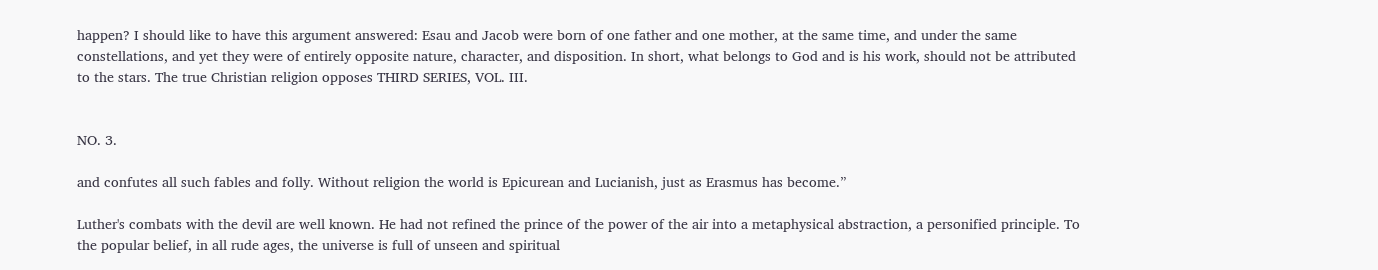happen? I should like to have this argument answered: Esau and Jacob were born of one father and one mother, at the same time, and under the same constellations, and yet they were of entirely opposite nature, character, and disposition. In short, what belongs to God and is his work, should not be attributed to the stars. The true Christian religion opposes THIRD SERIES, VOL. III.


NO. 3.

and confutes all such fables and folly. Without religion the world is Epicurean and Lucianish, just as Erasmus has become.”

Luther's combats with the devil are well known. He had not refined the prince of the power of the air into a metaphysical abstraction, a personified principle. To the popular belief, in all rude ages, the universe is full of unseen and spiritual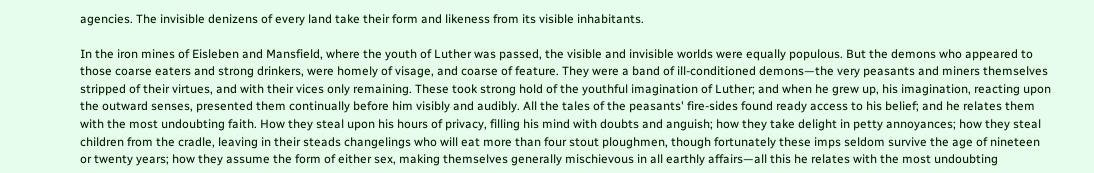agencies. The invisible denizens of every land take their form and likeness from its visible inhabitants.

In the iron mines of Eisleben and Mansfield, where the youth of Luther was passed, the visible and invisible worlds were equally populous. But the demons who appeared to those coarse eaters and strong drinkers, were homely of visage, and coarse of feature. They were a band of ill-conditioned demons—the very peasants and miners themselves stripped of their virtues, and with their vices only remaining. These took strong hold of the youthful imagination of Luther; and when he grew up, his imagination, reacting upon the outward senses, presented them continually before him visibly and audibly. All the tales of the peasants' fire-sides found ready access to his belief; and he relates them with the most undoubting faith. How they steal upon his hours of privacy, filling his mind with doubts and anguish; how they take delight in petty annoyances; how they steal children from the cradle, leaving in their steads changelings who will eat more than four stout ploughmen, though fortunately these imps seldom survive the age of nineteen or twenty years; how they assume the form of either sex, making themselves generally mischievous in all earthly affairs—all this he relates with the most undoubting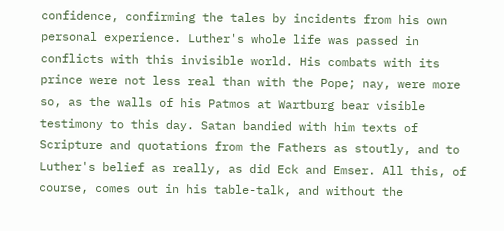confidence, confirming the tales by incidents from his own personal experience. Luther's whole life was passed in conflicts with this invisible world. His combats with its prince were not less real than with the Pope; nay, were more so, as the walls of his Patmos at Wartburg bear visible testimony to this day. Satan bandied with him texts of Scripture and quotations from the Fathers as stoutly, and to Luther's belief as really, as did Eck and Emser. All this, of course, comes out in his table-talk, and without the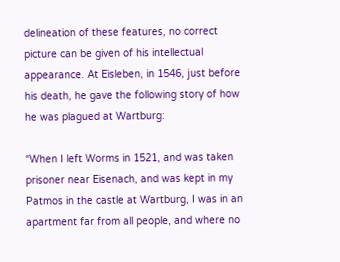delineation of these features, no correct picture can be given of his intellectual appearance. At Eisleben, in 1546, just before his death, he gave the following story of how he was plagued at Wartburg:

“When I left Worms in 1521, and was taken prisoner near Eisenach, and was kept in my Patmos in the castle at Wartburg, I was in an apartment far from all people, and where no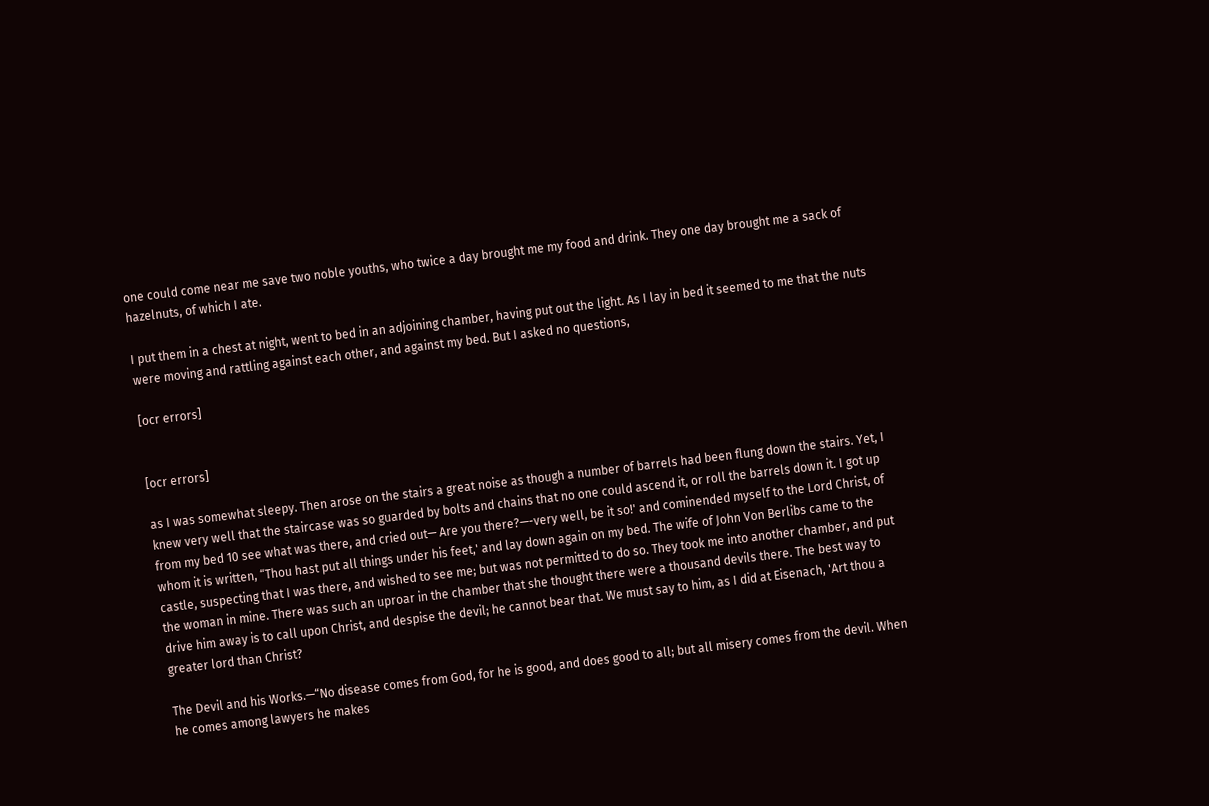one could come near me save two noble youths, who twice a day brought me my food and drink. They one day brought me a sack of hazelnuts, of which I ate.

I put them in a chest at night, went to bed in an adjoining chamber, having put out the light. As I lay in bed it seemed to me that the nuts were moving and rattling against each other, and against my bed. But I asked no questions,

[ocr errors]


[ocr errors]

as I was somewhat sleepy. Then arose on the stairs a great noise as though a number of barrels had been flung down the stairs. Yet, I knew very well that the staircase was so guarded by bolts and chains that no one could ascend it, or roll the barrels down it. I got up from my bed 10 see what was there, and cried out— Are you there?—-very well, be it so!' and cominended myself to the Lord Christ, of whom it is written, “Thou hast put all things under his feet,' and lay down again on my bed. The wife of John Von Berlibs came to the castle, suspecting that I was there, and wished to see me; but was not permitted to do so. They took me into another chamber, and put the woman in mine. There was such an uproar in the chamber that she thought there were a thousand devils there. The best way to drive him away is to call upon Christ, and despise the devil; he cannot bear that. We must say to him, as I did at Eisenach, 'Art thou a greater lord than Christ?

The Devil and his Works.—“No disease comes from God, for he is good, and does good to all; but all misery comes from the devil. When he comes among lawyers he makes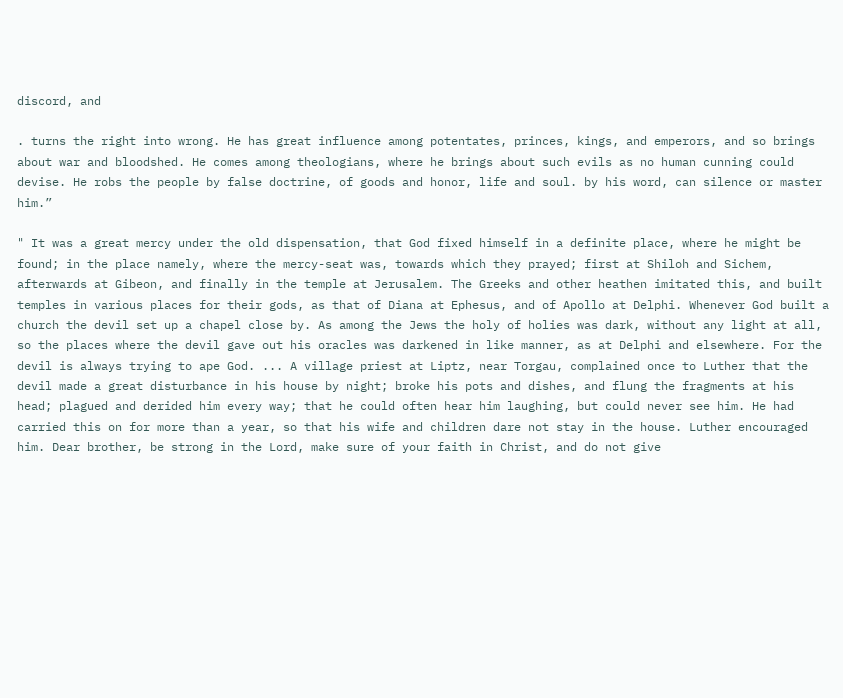discord, and

. turns the right into wrong. He has great influence among potentates, princes, kings, and emperors, and so brings about war and bloodshed. He comes among theologians, where he brings about such evils as no human cunning could devise. He robs the people by false doctrine, of goods and honor, life and soul. by his word, can silence or master him.”

" It was a great mercy under the old dispensation, that God fixed himself in a definite place, where he might be found; in the place namely, where the mercy-seat was, towards which they prayed; first at Shiloh and Sichem, afterwards at Gibeon, and finally in the temple at Jerusalem. The Greeks and other heathen imitated this, and built temples in various places for their gods, as that of Diana at Ephesus, and of Apollo at Delphi. Whenever God built a church the devil set up a chapel close by. As among the Jews the holy of holies was dark, without any light at all, so the places where the devil gave out his oracles was darkened in like manner, as at Delphi and elsewhere. For the devil is always trying to ape God. ... A village priest at Liptz, near Torgau, complained once to Luther that the devil made a great disturbance in his house by night; broke his pots and dishes, and flung the fragments at his head; plagued and derided him every way; that he could often hear him laughing, but could never see him. He had carried this on for more than a year, so that his wife and children dare not stay in the house. Luther encouraged him. Dear brother, be strong in the Lord, make sure of your faith in Christ, and do not give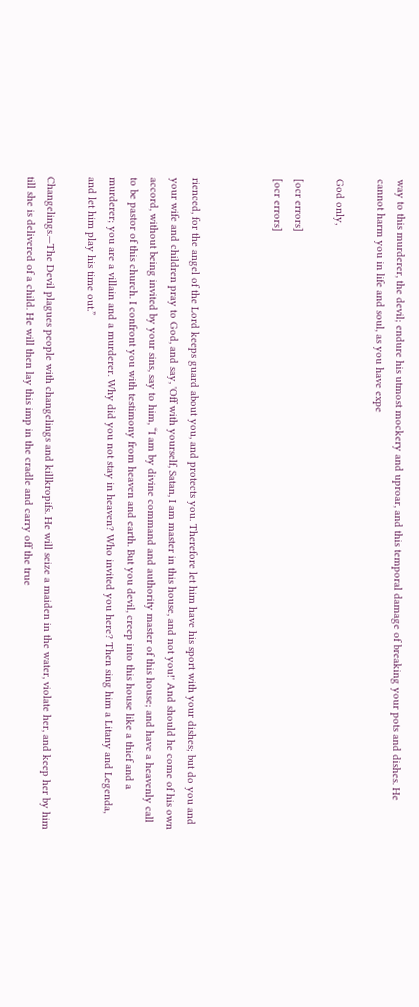way to this murderer, the devil; endure his utmost mockery and uproar, and this temporal damage of breaking your pots and dishes. He cannot harm you in life and soul, as you have expe

God only,

[ocr errors]
[ocr errors]



rienced, for the angel of the Lord keeps guard about you, and protects you. Therefore let him have his sport with your dishes; but do you and your wife and children pray to God, and say, 'Off with yourself, Satan, I am master in this house, and not you!' And should he come of his own accord, without being invited by your sins, say to him, “I am by divine command and authority master of this house; and have a heavenly call to be pastor of this church. I confront you with testimony from heaven and earth. But you devil, creep into this house like a thief and a murderer; you are a villain and a murderer. Why did you not stay in heaven? Who invited you here? Then sing him a Litany and Legenda, and let him play his time out.”

Changelings.—The Devil plagues people with changelings and killkropifs. He will seize a maiden in the water, violate her, and keep her by him till she is delivered of a child. He will then lay this imp in the cradle and carry off the true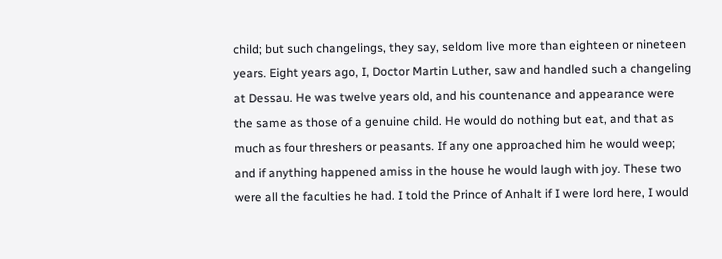child; but such changelings, they say, seldom live more than eighteen or nineteen years. Eight years ago, I, Doctor Martin Luther, saw and handled such a changeling at Dessau. He was twelve years old, and his countenance and appearance were the same as those of a genuine child. He would do nothing but eat, and that as much as four threshers or peasants. If any one approached him he would weep; and if anything happened amiss in the house he would laugh with joy. These two were all the faculties he had. I told the Prince of Anhalt if I were lord here, I would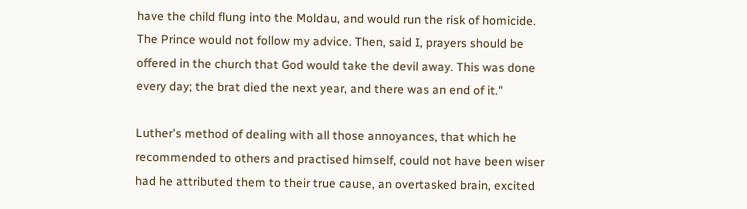have the child flung into the Moldau, and would run the risk of homicide. The Prince would not follow my advice. Then, said I, prayers should be offered in the church that God would take the devil away. This was done every day; the brat died the next year, and there was an end of it."

Luther's method of dealing with all those annoyances, that which he recommended to others and practised himself, could not have been wiser had he attributed them to their true cause, an overtasked brain, excited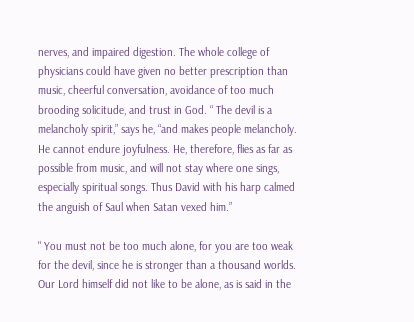nerves, and impaired digestion. The whole college of physicians could have given no better prescription than music, cheerful conversation, avoidance of too much brooding solicitude, and trust in God. “ The devil is a melancholy spirit,” says he, “and makes people melancholy. He cannot endure joyfulness. He, therefore, flies as far as possible from music, and will not stay where one sings, especially spiritual songs. Thus David with his harp calmed the anguish of Saul when Satan vexed him.”

" You must not be too much alone, for you are too weak for the devil, since he is stronger than a thousand worlds. Our Lord himself did not like to be alone, as is said in the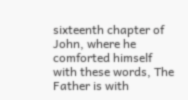sixteenth chapter of John, where he comforted himself with these words, The Father is with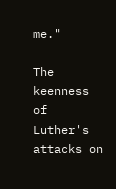me."

The keenness of Luther's attacks on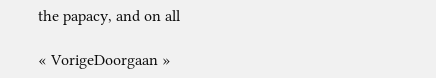the papacy, and on all

« VorigeDoorgaan »